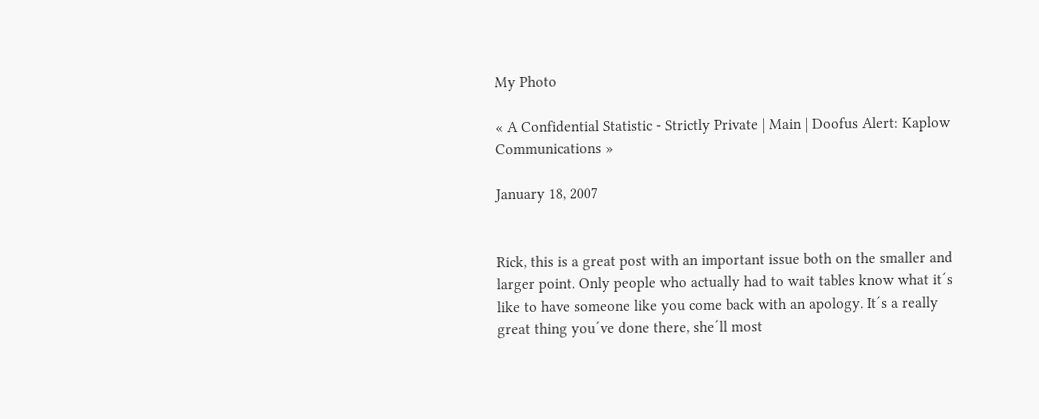My Photo

« A Confidential Statistic - Strictly Private | Main | Doofus Alert: Kaplow Communications »

January 18, 2007


Rick, this is a great post with an important issue both on the smaller and larger point. Only people who actually had to wait tables know what it´s like to have someone like you come back with an apology. It´s a really great thing you´ve done there, she´ll most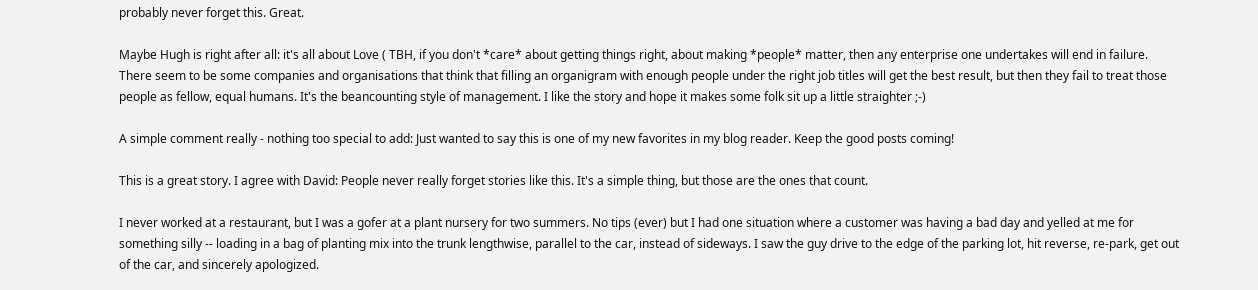probably never forget this. Great.

Maybe Hugh is right after all: it's all about Love ( TBH, if you don't *care* about getting things right, about making *people* matter, then any enterprise one undertakes will end in failure. There seem to be some companies and organisations that think that filling an organigram with enough people under the right job titles will get the best result, but then they fail to treat those people as fellow, equal humans. It's the beancounting style of management. I like the story and hope it makes some folk sit up a little straighter ;-)

A simple comment really - nothing too special to add: Just wanted to say this is one of my new favorites in my blog reader. Keep the good posts coming!

This is a great story. I agree with David: People never really forget stories like this. It's a simple thing, but those are the ones that count.

I never worked at a restaurant, but I was a gofer at a plant nursery for two summers. No tips (ever) but I had one situation where a customer was having a bad day and yelled at me for something silly -- loading in a bag of planting mix into the trunk lengthwise, parallel to the car, instead of sideways. I saw the guy drive to the edge of the parking lot, hit reverse, re-park, get out of the car, and sincerely apologized.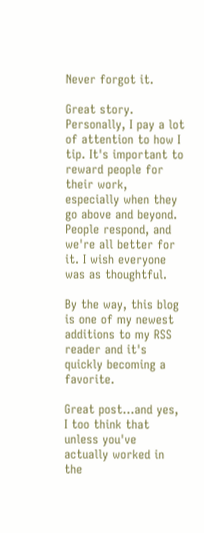Never forgot it.

Great story. Personally, I pay a lot of attention to how I tip. It's important to reward people for their work, especially when they go above and beyond. People respond, and we're all better for it. I wish everyone was as thoughtful.

By the way, this blog is one of my newest additions to my RSS reader and it's quickly becoming a favorite.

Great post...and yes, I too think that unless you've actually worked in the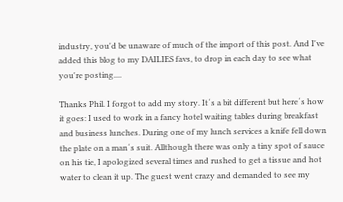industry, you'd be unaware of much of the import of this post. And I've added this blog to my DAILIES favs, to drop in each day to see what you're posting....

Thanks Phil. I forgot to add my story. It´s a bit different but here´s how it goes: I used to work in a fancy hotel waiting tables during breakfast and business lunches. During one of my lunch services a knife fell down the plate on a man´s suit. Allthough there was only a tiny spot of sauce on his tie, I apologized several times and rushed to get a tissue and hot water to clean it up. The guest went crazy and demanded to see my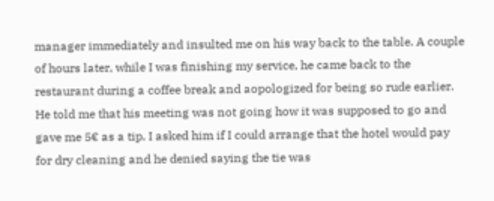manager immediately and insulted me on his way back to the table. A couple of hours later, while I was finishing my service, he came back to the restaurant during a coffee break and aopologized for being so rude earlier. He told me that his meeting was not going how it was supposed to go and gave me 5€ as a tip. I asked him if I could arrange that the hotel would pay for dry cleaning and he denied saying the tie was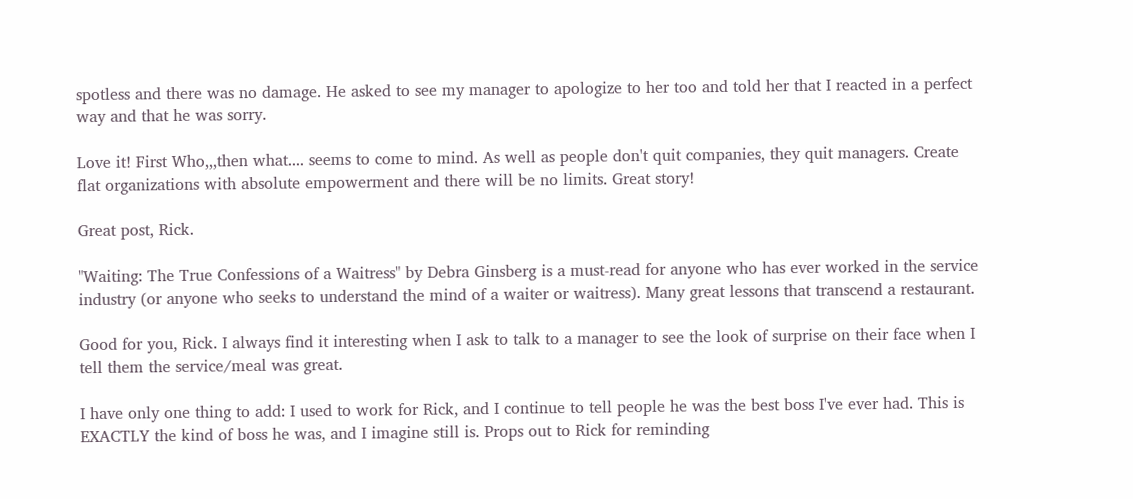spotless and there was no damage. He asked to see my manager to apologize to her too and told her that I reacted in a perfect way and that he was sorry.

Love it! First Who,,,then what.... seems to come to mind. As well as people don't quit companies, they quit managers. Create flat organizations with absolute empowerment and there will be no limits. Great story!

Great post, Rick.

"Waiting: The True Confessions of a Waitress" by Debra Ginsberg is a must-read for anyone who has ever worked in the service industry (or anyone who seeks to understand the mind of a waiter or waitress). Many great lessons that transcend a restaurant.

Good for you, Rick. I always find it interesting when I ask to talk to a manager to see the look of surprise on their face when I tell them the service/meal was great.

I have only one thing to add: I used to work for Rick, and I continue to tell people he was the best boss I've ever had. This is EXACTLY the kind of boss he was, and I imagine still is. Props out to Rick for reminding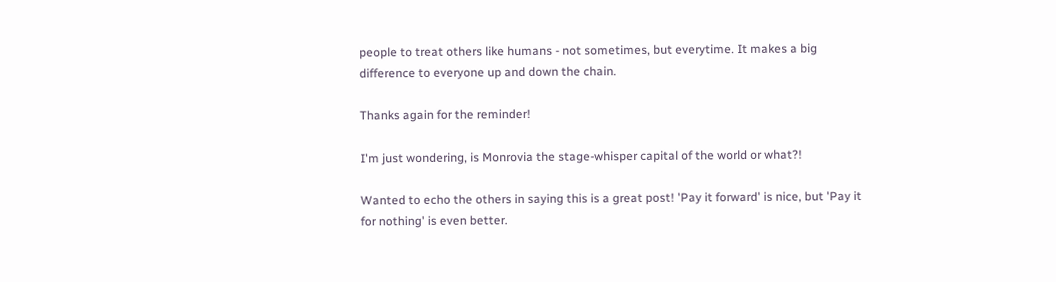people to treat others like humans - not sometimes, but everytime. It makes a big difference to everyone up and down the chain.

Thanks again for the reminder!

I'm just wondering, is Monrovia the stage-whisper capital of the world or what?!

Wanted to echo the others in saying this is a great post! 'Pay it forward' is nice, but 'Pay it for nothing' is even better.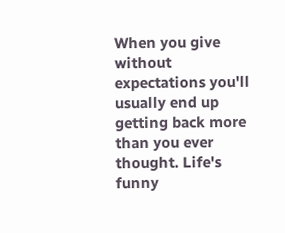When you give without expectations you'll usually end up getting back more than you ever thought. Life's funny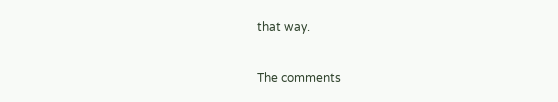that way.

The comments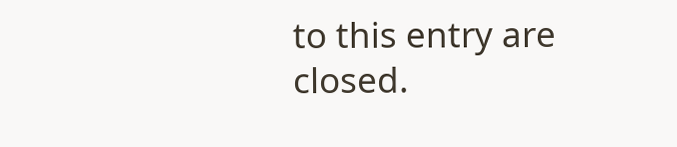to this entry are closed.